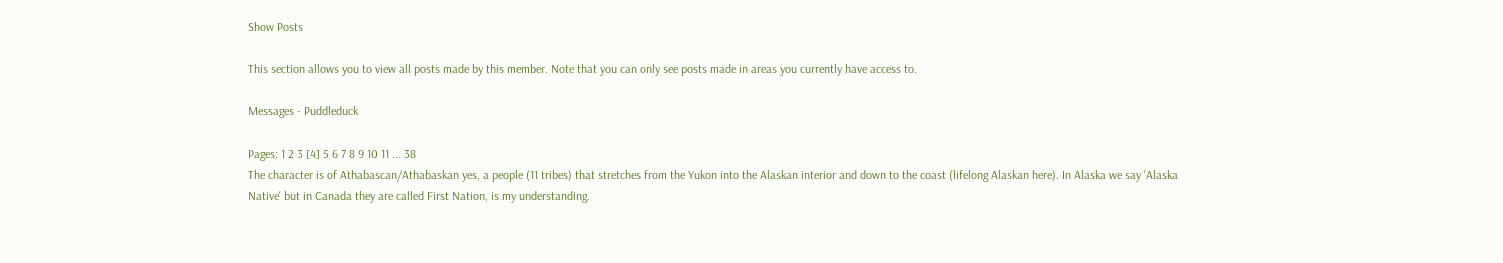Show Posts

This section allows you to view all posts made by this member. Note that you can only see posts made in areas you currently have access to.

Messages - Puddleduck

Pages: 1 2 3 [4] 5 6 7 8 9 10 11 ... 38
The character is of Athabascan/Athabaskan yes, a people (11 tribes) that stretches from the Yukon into the Alaskan interior and down to the coast (lifelong Alaskan here). In Alaska we say 'Alaska Native' but in Canada they are called First Nation, is my understanding.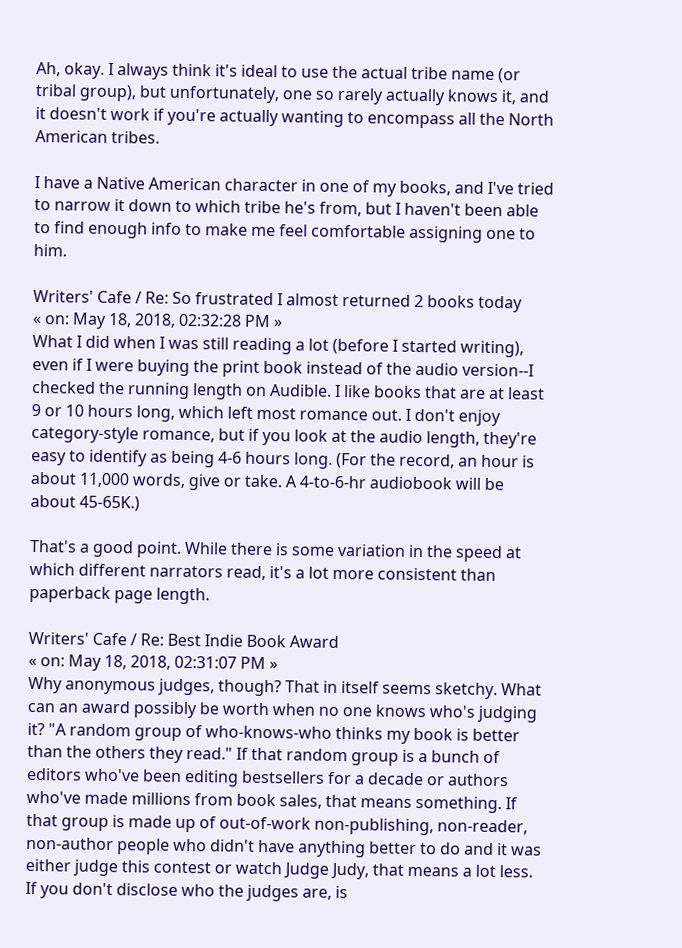Ah, okay. I always think it's ideal to use the actual tribe name (or tribal group), but unfortunately, one so rarely actually knows it, and it doesn't work if you're actually wanting to encompass all the North American tribes.

I have a Native American character in one of my books, and I've tried to narrow it down to which tribe he's from, but I haven't been able to find enough info to make me feel comfortable assigning one to him.

Writers' Cafe / Re: So frustrated I almost returned 2 books today
« on: May 18, 2018, 02:32:28 PM »
What I did when I was still reading a lot (before I started writing), even if I were buying the print book instead of the audio version--I checked the running length on Audible. I like books that are at least 9 or 10 hours long, which left most romance out. I don't enjoy category-style romance, but if you look at the audio length, they're easy to identify as being 4-6 hours long. (For the record, an hour is about 11,000 words, give or take. A 4-to-6-hr audiobook will be about 45-65K.)

That's a good point. While there is some variation in the speed at which different narrators read, it's a lot more consistent than paperback page length.

Writers' Cafe / Re: Best Indie Book Award
« on: May 18, 2018, 02:31:07 PM »
Why anonymous judges, though? That in itself seems sketchy. What can an award possibly be worth when no one knows who's judging it? "A random group of who-knows-who thinks my book is better than the others they read." If that random group is a bunch of editors who've been editing bestsellers for a decade or authors who've made millions from book sales, that means something. If that group is made up of out-of-work non-publishing, non-reader, non-author people who didn't have anything better to do and it was either judge this contest or watch Judge Judy, that means a lot less. If you don't disclose who the judges are, is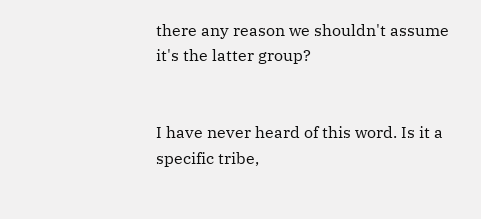there any reason we shouldn't assume it's the latter group?


I have never heard of this word. Is it a specific tribe,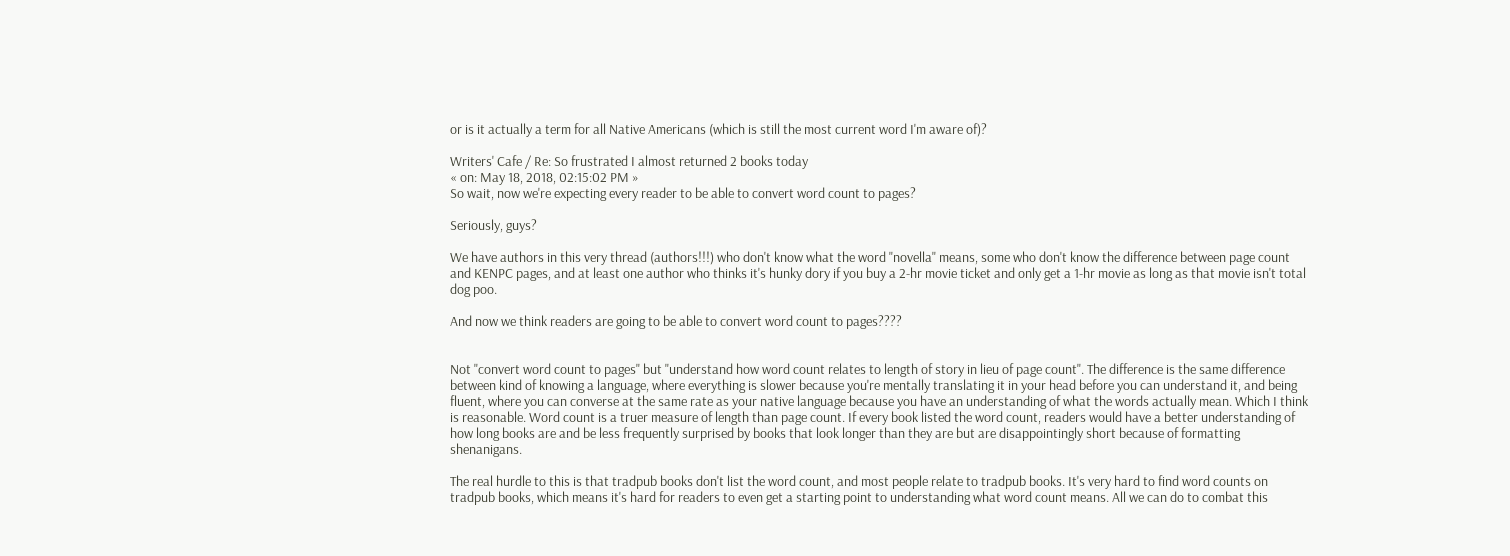or is it actually a term for all Native Americans (which is still the most current word I'm aware of)?

Writers' Cafe / Re: So frustrated I almost returned 2 books today
« on: May 18, 2018, 02:15:02 PM »
So wait, now we're expecting every reader to be able to convert word count to pages?

Seriously, guys?

We have authors in this very thread (authors!!!) who don't know what the word "novella" means, some who don't know the difference between page count and KENPC pages, and at least one author who thinks it's hunky dory if you buy a 2-hr movie ticket and only get a 1-hr movie as long as that movie isn't total dog poo.

And now we think readers are going to be able to convert word count to pages????


Not "convert word count to pages" but "understand how word count relates to length of story in lieu of page count". The difference is the same difference between kind of knowing a language, where everything is slower because you're mentally translating it in your head before you can understand it, and being fluent, where you can converse at the same rate as your native language because you have an understanding of what the words actually mean. Which I think is reasonable. Word count is a truer measure of length than page count. If every book listed the word count, readers would have a better understanding of how long books are and be less frequently surprised by books that look longer than they are but are disappointingly short because of formatting shenanigans.

The real hurdle to this is that tradpub books don't list the word count, and most people relate to tradpub books. It's very hard to find word counts on tradpub books, which means it's hard for readers to even get a starting point to understanding what word count means. All we can do to combat this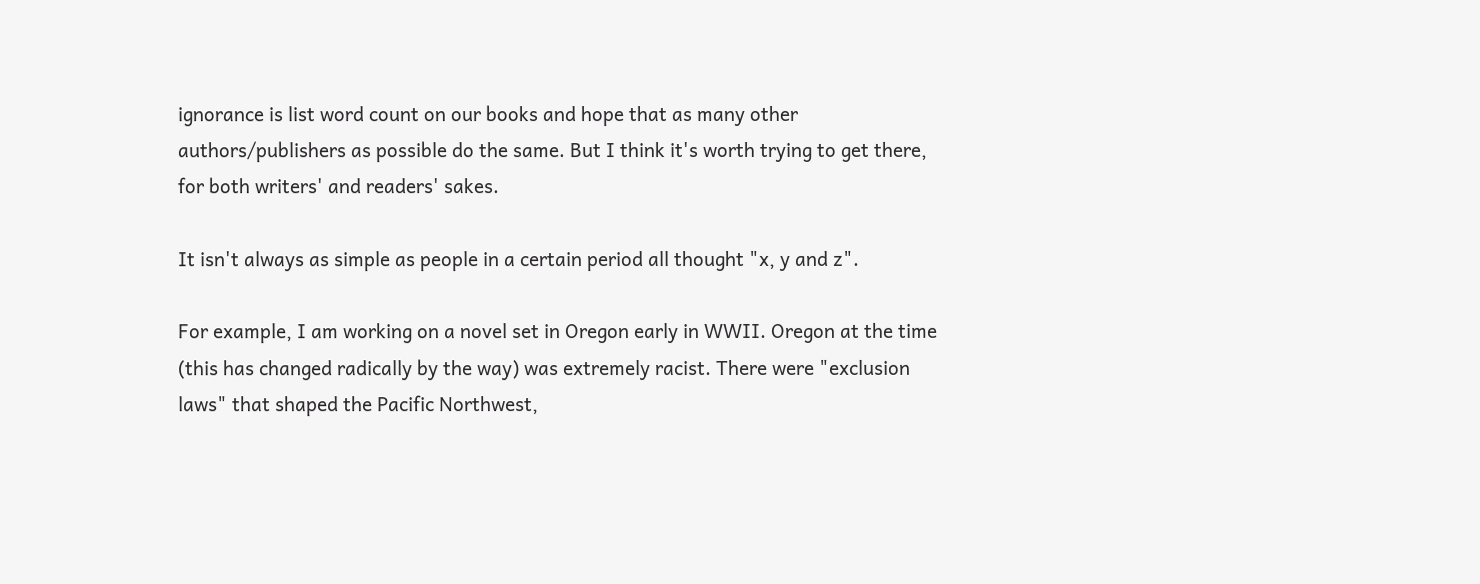ignorance is list word count on our books and hope that as many other authors/publishers as possible do the same. But I think it's worth trying to get there, for both writers' and readers' sakes.

It isn't always as simple as people in a certain period all thought "x, y and z".

For example, I am working on a novel set in Oregon early in WWII. Oregon at the time (this has changed radically by the way) was extremely racist. There were "exclusion laws" that shaped the Pacific Northwest,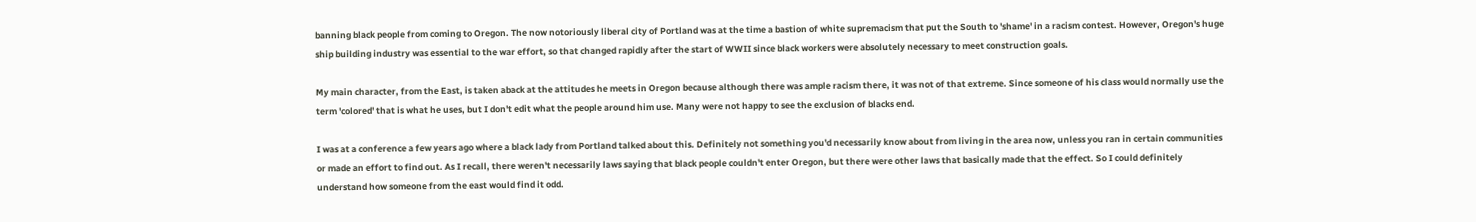banning black people from coming to Oregon. The now notoriously liberal city of Portland was at the time a bastion of white supremacism that put the South to 'shame' in a racism contest. However, Oregon's huge ship building industry was essential to the war effort, so that changed rapidly after the start of WWII since black workers were absolutely necessary to meet construction goals.

My main character, from the East, is taken aback at the attitudes he meets in Oregon because although there was ample racism there, it was not of that extreme. Since someone of his class would normally use the term 'colored' that is what he uses, but I don't edit what the people around him use. Many were not happy to see the exclusion of blacks end.

I was at a conference a few years ago where a black lady from Portland talked about this. Definitely not something you'd necessarily know about from living in the area now, unless you ran in certain communities or made an effort to find out. As I recall, there weren't necessarily laws saying that black people couldn't enter Oregon, but there were other laws that basically made that the effect. So I could definitely understand how someone from the east would find it odd.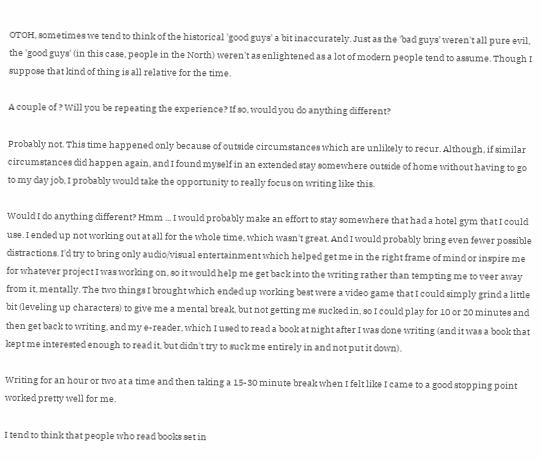OTOH, sometimes we tend to think of the historical 'good guys' a bit inaccurately. Just as the 'bad guys' weren't all pure evil, the 'good guys' (in this case, people in the North) weren't as enlightened as a lot of modern people tend to assume. Though I suppose that kind of thing is all relative for the time.

A couple of ? Will you be repeating the experience? If so, would you do anything different?

Probably not. This time happened only because of outside circumstances which are unlikely to recur. Although, if similar circumstances did happen again, and I found myself in an extended stay somewhere outside of home without having to go to my day job, I probably would take the opportunity to really focus on writing like this.

Would I do anything different? Hmm ... I would probably make an effort to stay somewhere that had a hotel gym that I could use. I ended up not working out at all for the whole time, which wasn't great. And I would probably bring even fewer possible distractions. I'd try to bring only audio/visual entertainment which helped get me in the right frame of mind or inspire me for whatever project I was working on, so it would help me get back into the writing rather than tempting me to veer away from it, mentally. The two things I brought which ended up working best were a video game that I could simply grind a little bit (leveling up characters) to give me a mental break, but not getting me sucked in, so I could play for 10 or 20 minutes and then get back to writing, and my e-reader, which I used to read a book at night after I was done writing (and it was a book that kept me interested enough to read it, but didn't try to suck me entirely in and not put it down).

Writing for an hour or two at a time and then taking a 15-30 minute break when I felt like I came to a good stopping point worked pretty well for me.

I tend to think that people who read books set in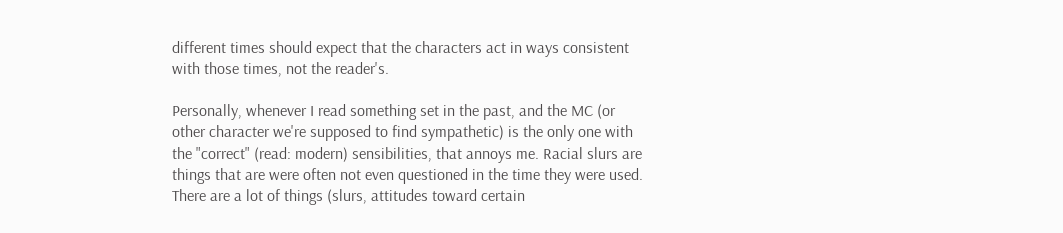different times should expect that the characters act in ways consistent with those times, not the reader's.

Personally, whenever I read something set in the past, and the MC (or other character we're supposed to find sympathetic) is the only one with the "correct" (read: modern) sensibilities, that annoys me. Racial slurs are things that are were often not even questioned in the time they were used. There are a lot of things (slurs, attitudes toward certain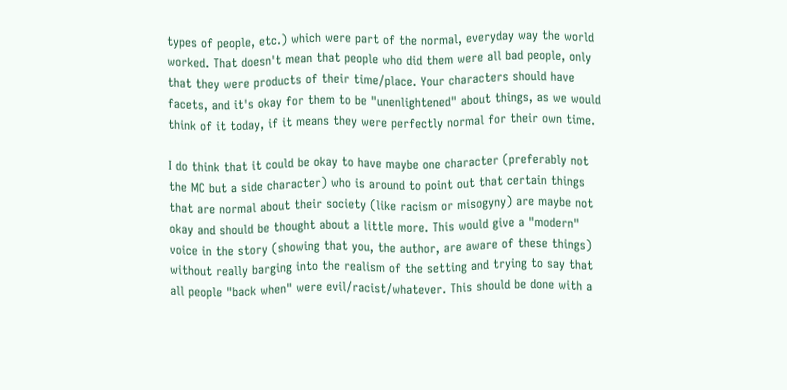types of people, etc.) which were part of the normal, everyday way the world worked. That doesn't mean that people who did them were all bad people, only that they were products of their time/place. Your characters should have facets, and it's okay for them to be "unenlightened" about things, as we would think of it today, if it means they were perfectly normal for their own time.

I do think that it could be okay to have maybe one character (preferably not the MC but a side character) who is around to point out that certain things that are normal about their society (like racism or misogyny) are maybe not okay and should be thought about a little more. This would give a "modern" voice in the story (showing that you, the author, are aware of these things) without really barging into the realism of the setting and trying to say that all people "back when" were evil/racist/whatever. This should be done with a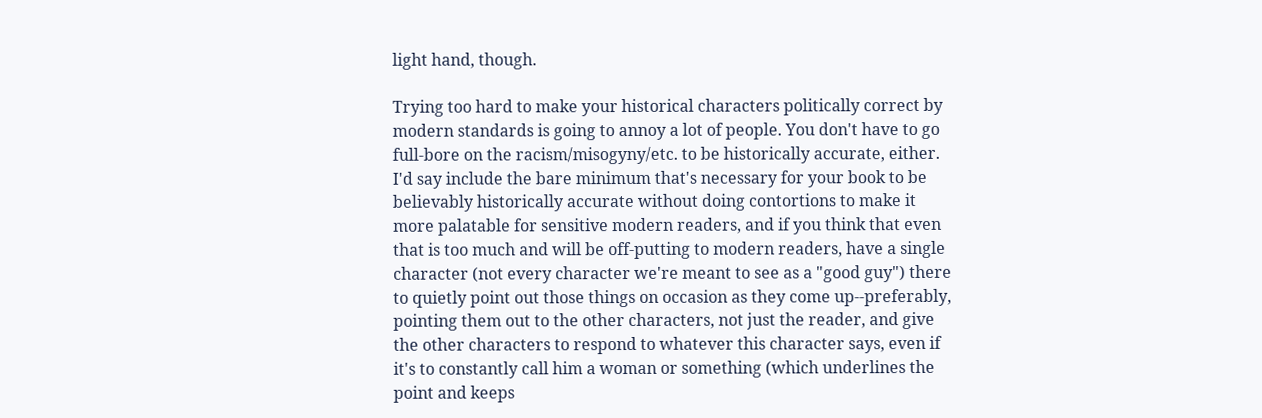light hand, though.

Trying too hard to make your historical characters politically correct by modern standards is going to annoy a lot of people. You don't have to go full-bore on the racism/misogyny/etc. to be historically accurate, either. I'd say include the bare minimum that's necessary for your book to be believably historically accurate without doing contortions to make it more palatable for sensitive modern readers, and if you think that even that is too much and will be off-putting to modern readers, have a single character (not every character we're meant to see as a "good guy") there to quietly point out those things on occasion as they come up--preferably, pointing them out to the other characters, not just the reader, and give the other characters to respond to whatever this character says, even if it's to constantly call him a woman or something (which underlines the point and keeps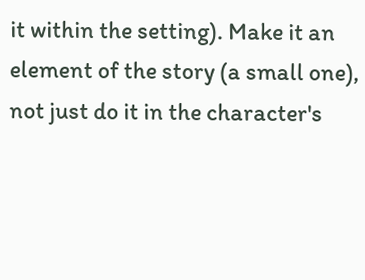it within the setting). Make it an element of the story (a small one), not just do it in the character's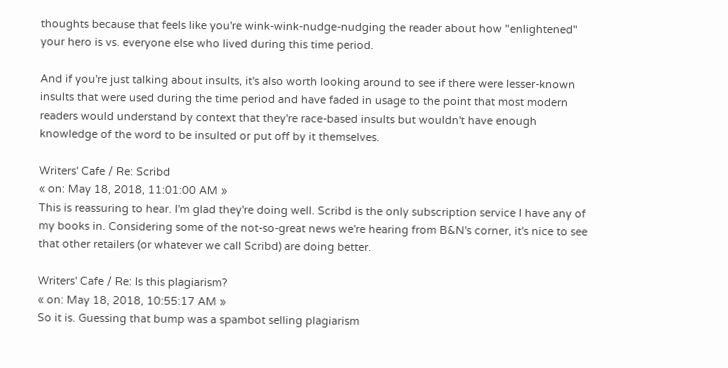thoughts because that feels like you're wink-wink-nudge-nudging the reader about how "enlightened" your hero is vs. everyone else who lived during this time period.

And if you're just talking about insults, it's also worth looking around to see if there were lesser-known insults that were used during the time period and have faded in usage to the point that most modern readers would understand by context that they're race-based insults but wouldn't have enough knowledge of the word to be insulted or put off by it themselves.

Writers' Cafe / Re: Scribd
« on: May 18, 2018, 11:01:00 AM »
This is reassuring to hear. I'm glad they're doing well. Scribd is the only subscription service I have any of my books in. Considering some of the not-so-great news we're hearing from B&N's corner, it's nice to see that other retailers (or whatever we call Scribd) are doing better.

Writers' Cafe / Re: Is this plagiarism?
« on: May 18, 2018, 10:55:17 AM »
So it is. Guessing that bump was a spambot selling plagiarism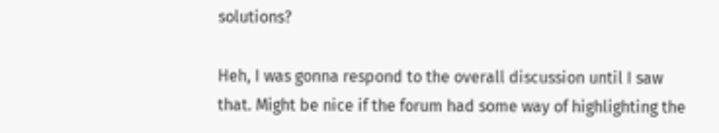solutions?

Heh, I was gonna respond to the overall discussion until I saw that. Might be nice if the forum had some way of highlighting the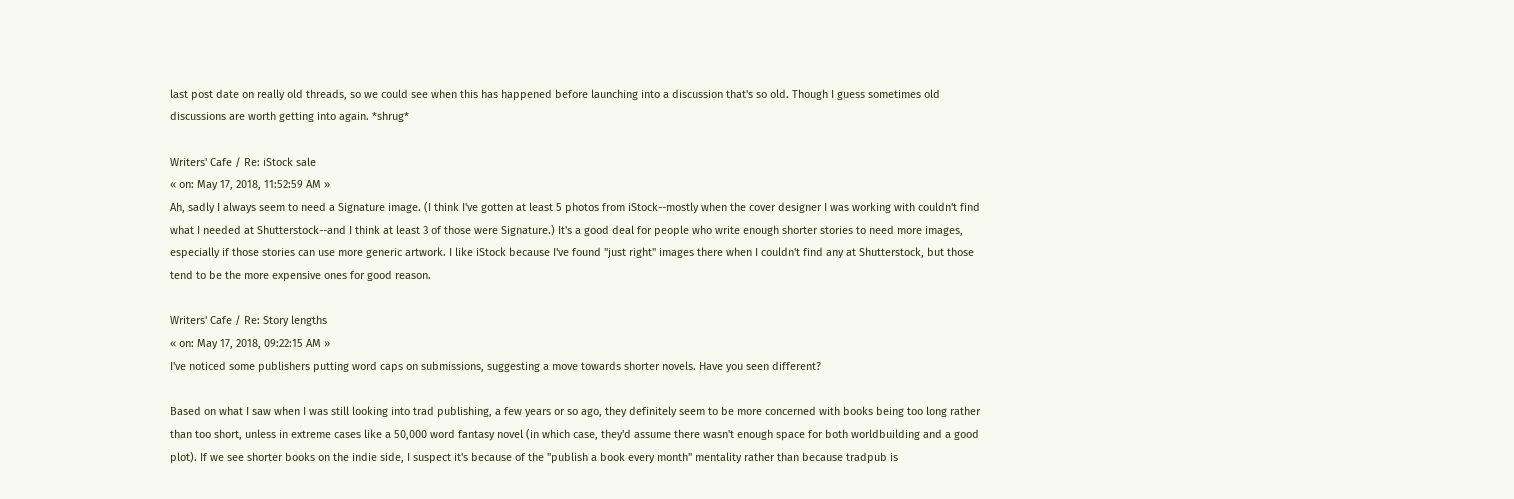last post date on really old threads, so we could see when this has happened before launching into a discussion that's so old. Though I guess sometimes old discussions are worth getting into again. *shrug*

Writers' Cafe / Re: iStock sale
« on: May 17, 2018, 11:52:59 AM »
Ah, sadly I always seem to need a Signature image. (I think I've gotten at least 5 photos from iStock--mostly when the cover designer I was working with couldn't find what I needed at Shutterstock--and I think at least 3 of those were Signature.) It's a good deal for people who write enough shorter stories to need more images, especially if those stories can use more generic artwork. I like iStock because I've found "just right" images there when I couldn't find any at Shutterstock, but those tend to be the more expensive ones for good reason.

Writers' Cafe / Re: Story lengths
« on: May 17, 2018, 09:22:15 AM »
I've noticed some publishers putting word caps on submissions, suggesting a move towards shorter novels. Have you seen different?

Based on what I saw when I was still looking into trad publishing, a few years or so ago, they definitely seem to be more concerned with books being too long rather than too short, unless in extreme cases like a 50,000 word fantasy novel (in which case, they'd assume there wasn't enough space for both worldbuilding and a good plot). If we see shorter books on the indie side, I suspect it's because of the "publish a book every month" mentality rather than because tradpub is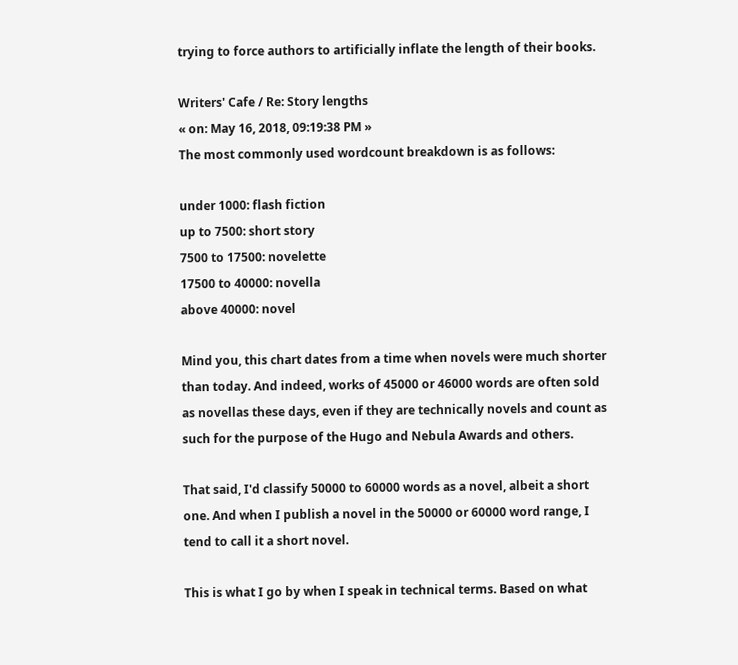trying to force authors to artificially inflate the length of their books.

Writers' Cafe / Re: Story lengths
« on: May 16, 2018, 09:19:38 PM »
The most commonly used wordcount breakdown is as follows:

under 1000: flash fiction
up to 7500: short story
7500 to 17500: novelette
17500 to 40000: novella
above 40000: novel

Mind you, this chart dates from a time when novels were much shorter than today. And indeed, works of 45000 or 46000 words are often sold as novellas these days, even if they are technically novels and count as such for the purpose of the Hugo and Nebula Awards and others.

That said, I'd classify 50000 to 60000 words as a novel, albeit a short one. And when I publish a novel in the 50000 or 60000 word range, I tend to call it a short novel.

This is what I go by when I speak in technical terms. Based on what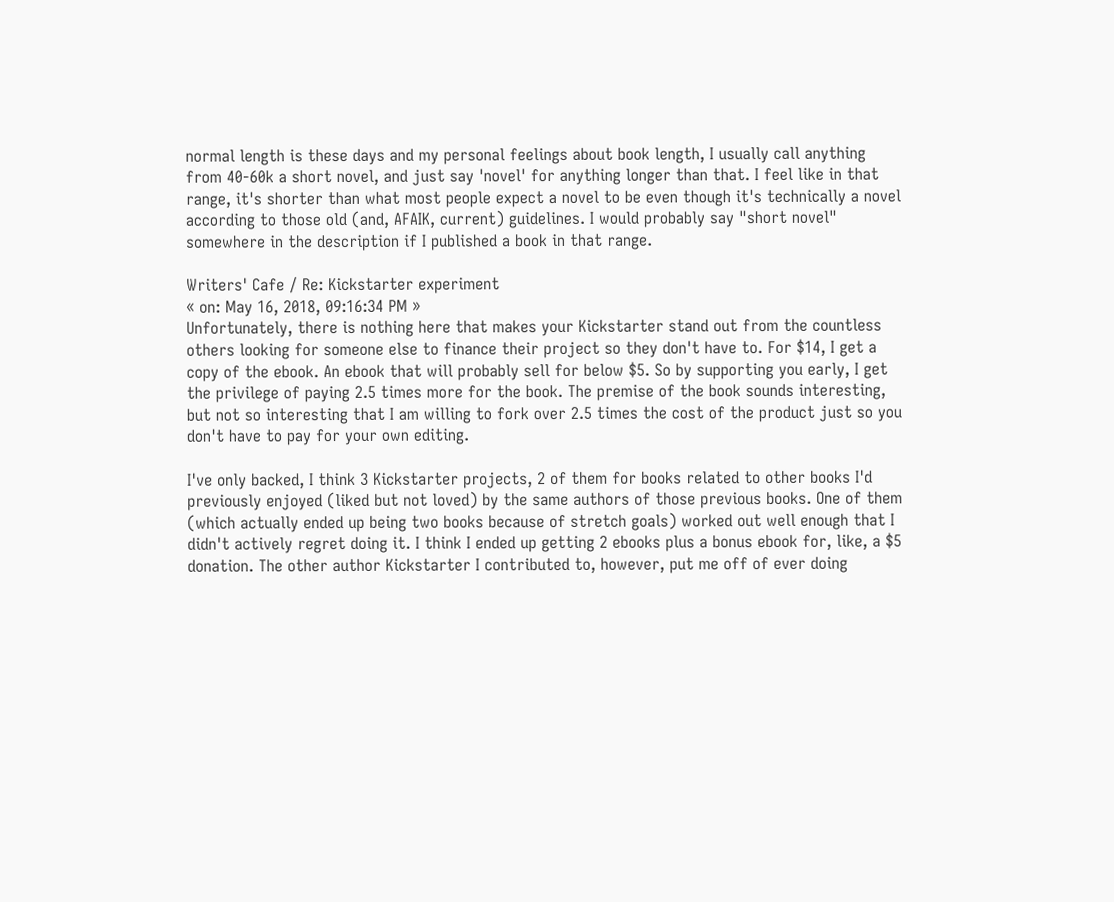normal length is these days and my personal feelings about book length, I usually call anything from 40-60k a short novel, and just say 'novel' for anything longer than that. I feel like in that range, it's shorter than what most people expect a novel to be even though it's technically a novel according to those old (and, AFAIK, current) guidelines. I would probably say "short novel" somewhere in the description if I published a book in that range.

Writers' Cafe / Re: Kickstarter experiment
« on: May 16, 2018, 09:16:34 PM »
Unfortunately, there is nothing here that makes your Kickstarter stand out from the countless others looking for someone else to finance their project so they don't have to. For $14, I get a copy of the ebook. An ebook that will probably sell for below $5. So by supporting you early, I get the privilege of paying 2.5 times more for the book. The premise of the book sounds interesting, but not so interesting that I am willing to fork over 2.5 times the cost of the product just so you don't have to pay for your own editing.

I've only backed, I think 3 Kickstarter projects, 2 of them for books related to other books I'd previously enjoyed (liked but not loved) by the same authors of those previous books. One of them (which actually ended up being two books because of stretch goals) worked out well enough that I didn't actively regret doing it. I think I ended up getting 2 ebooks plus a bonus ebook for, like, a $5 donation. The other author Kickstarter I contributed to, however, put me off of ever doing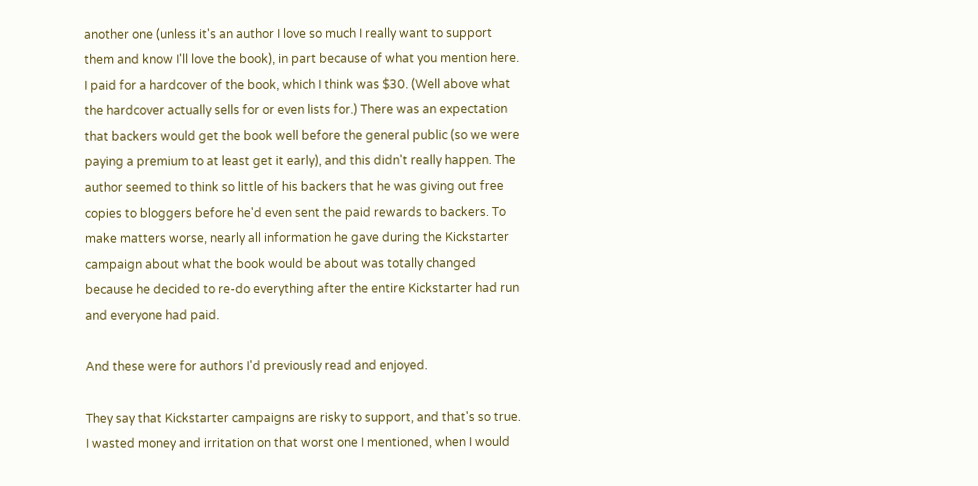another one (unless it's an author I love so much I really want to support them and know I'll love the book), in part because of what you mention here. I paid for a hardcover of the book, which I think was $30. (Well above what the hardcover actually sells for or even lists for.) There was an expectation that backers would get the book well before the general public (so we were paying a premium to at least get it early), and this didn't really happen. The author seemed to think so little of his backers that he was giving out free copies to bloggers before he'd even sent the paid rewards to backers. To make matters worse, nearly all information he gave during the Kickstarter campaign about what the book would be about was totally changed because he decided to re-do everything after the entire Kickstarter had run and everyone had paid.

And these were for authors I'd previously read and enjoyed.

They say that Kickstarter campaigns are risky to support, and that's so true. I wasted money and irritation on that worst one I mentioned, when I would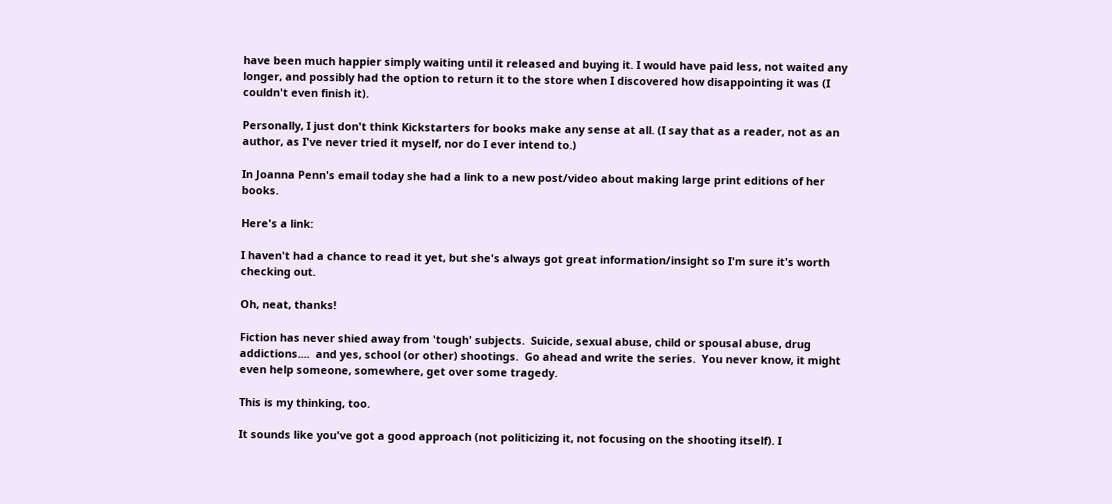have been much happier simply waiting until it released and buying it. I would have paid less, not waited any longer, and possibly had the option to return it to the store when I discovered how disappointing it was (I couldn't even finish it).

Personally, I just don't think Kickstarters for books make any sense at all. (I say that as a reader, not as an author, as I've never tried it myself, nor do I ever intend to.)

In Joanna Penn's email today she had a link to a new post/video about making large print editions of her books.

Here's a link:

I haven't had a chance to read it yet, but she's always got great information/insight so I'm sure it's worth checking out.

Oh, neat, thanks!

Fiction has never shied away from 'tough' subjects.  Suicide, sexual abuse, child or spousal abuse, drug addictions....  and yes, school (or other) shootings.  Go ahead and write the series.  You never know, it might even help someone, somewhere, get over some tragedy.

This is my thinking, too.

It sounds like you've got a good approach (not politicizing it, not focusing on the shooting itself). I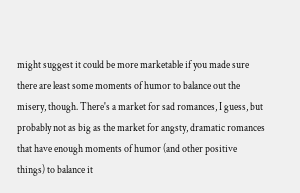might suggest it could be more marketable if you made sure there are least some moments of humor to balance out the misery, though. There's a market for sad romances, I guess, but probably not as big as the market for angsty, dramatic romances that have enough moments of humor (and other positive things) to balance it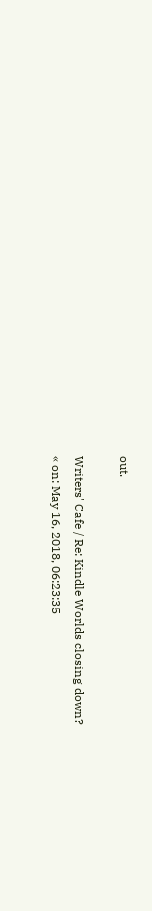out.

Writers' Cafe / Re: Kindle Worlds closing down?
« on: May 16, 2018, 06:23:35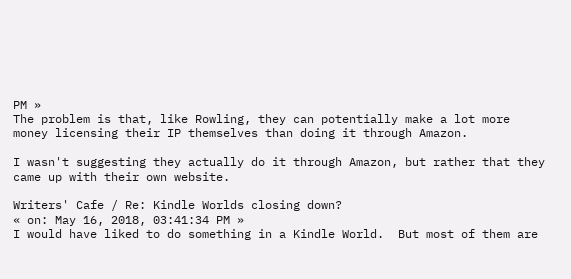PM »
The problem is that, like Rowling, they can potentially make a lot more money licensing their IP themselves than doing it through Amazon.

I wasn't suggesting they actually do it through Amazon, but rather that they came up with their own website.

Writers' Cafe / Re: Kindle Worlds closing down?
« on: May 16, 2018, 03:41:34 PM »
I would have liked to do something in a Kindle World.  But most of them are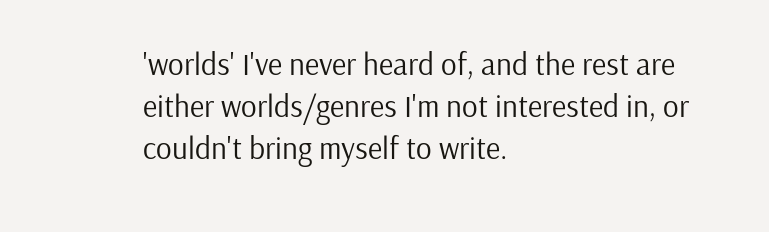'worlds' I've never heard of, and the rest are either worlds/genres I'm not interested in, or couldn't bring myself to write.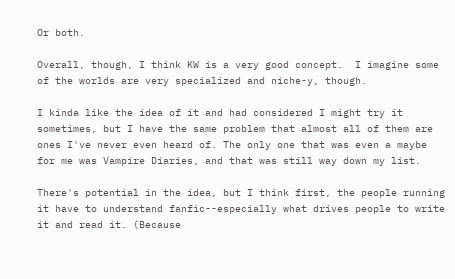Or both.

Overall, though, I think KW is a very good concept.  I imagine some of the worlds are very specialized and niche-y, though.

I kinda like the idea of it and had considered I might try it sometimes, but I have the same problem that almost all of them are ones I've never even heard of. The only one that was even a maybe for me was Vampire Diaries, and that was still way down my list.

There's potential in the idea, but I think first, the people running it have to understand fanfic--especially what drives people to write it and read it. (Because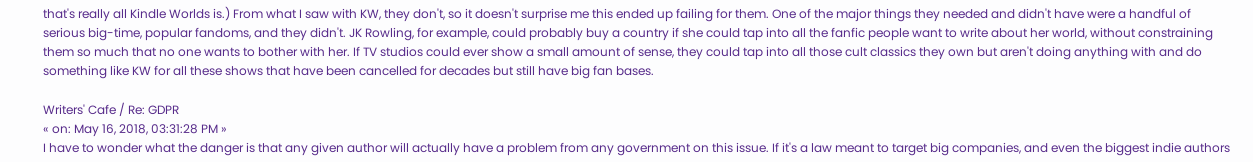that's really all Kindle Worlds is.) From what I saw with KW, they don't, so it doesn't surprise me this ended up failing for them. One of the major things they needed and didn't have were a handful of serious big-time, popular fandoms, and they didn't. JK Rowling, for example, could probably buy a country if she could tap into all the fanfic people want to write about her world, without constraining them so much that no one wants to bother with her. If TV studios could ever show a small amount of sense, they could tap into all those cult classics they own but aren't doing anything with and do something like KW for all these shows that have been cancelled for decades but still have big fan bases.

Writers' Cafe / Re: GDPR
« on: May 16, 2018, 03:31:28 PM »
I have to wonder what the danger is that any given author will actually have a problem from any government on this issue. If it's a law meant to target big companies, and even the biggest indie authors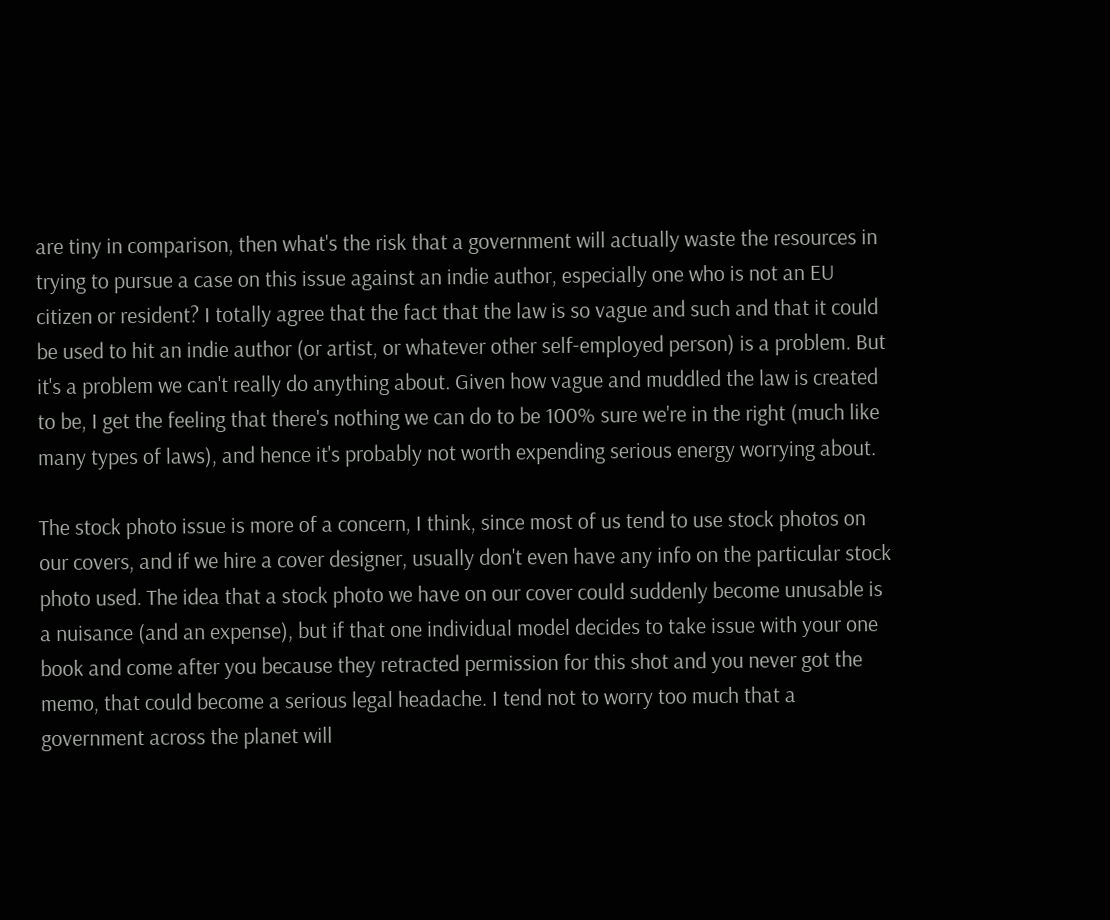are tiny in comparison, then what's the risk that a government will actually waste the resources in trying to pursue a case on this issue against an indie author, especially one who is not an EU citizen or resident? I totally agree that the fact that the law is so vague and such and that it could be used to hit an indie author (or artist, or whatever other self-employed person) is a problem. But it's a problem we can't really do anything about. Given how vague and muddled the law is created to be, I get the feeling that there's nothing we can do to be 100% sure we're in the right (much like many types of laws), and hence it's probably not worth expending serious energy worrying about.

The stock photo issue is more of a concern, I think, since most of us tend to use stock photos on our covers, and if we hire a cover designer, usually don't even have any info on the particular stock photo used. The idea that a stock photo we have on our cover could suddenly become unusable is a nuisance (and an expense), but if that one individual model decides to take issue with your one book and come after you because they retracted permission for this shot and you never got the memo, that could become a serious legal headache. I tend not to worry too much that a government across the planet will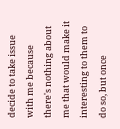decide to take issue with me because there's nothing about me that would make it interesting to them to do so, but once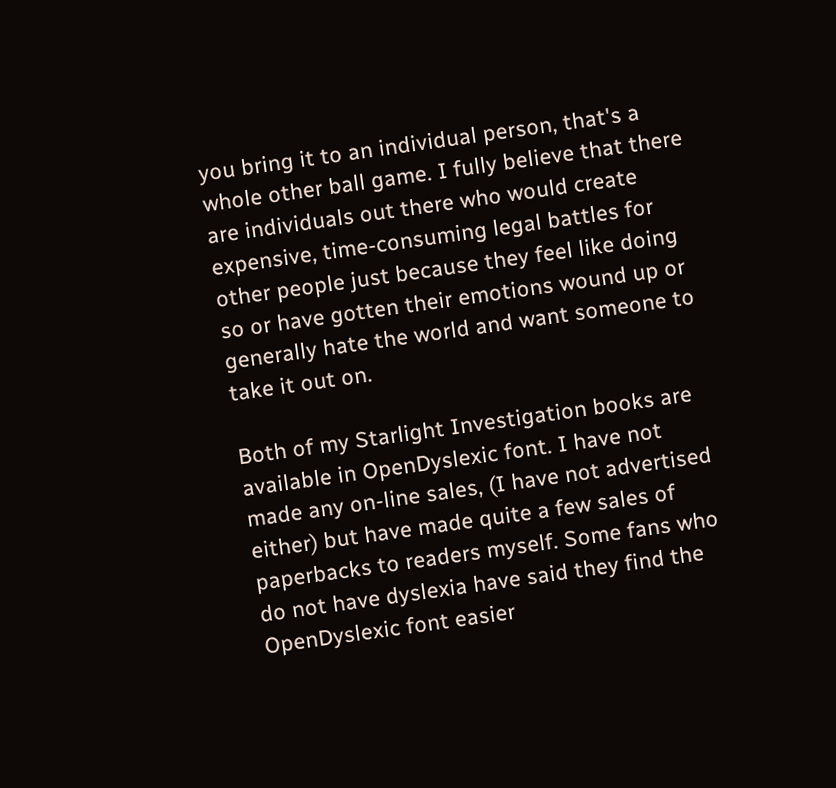you bring it to an individual person, that's a whole other ball game. I fully believe that there are individuals out there who would create expensive, time-consuming legal battles for other people just because they feel like doing so or have gotten their emotions wound up or generally hate the world and want someone to take it out on.

Both of my Starlight Investigation books are available in OpenDyslexic font. I have not made any on-line sales, (I have not advertised either) but have made quite a few sales of paperbacks to readers myself. Some fans who do not have dyslexia have said they find the OpenDyslexic font easier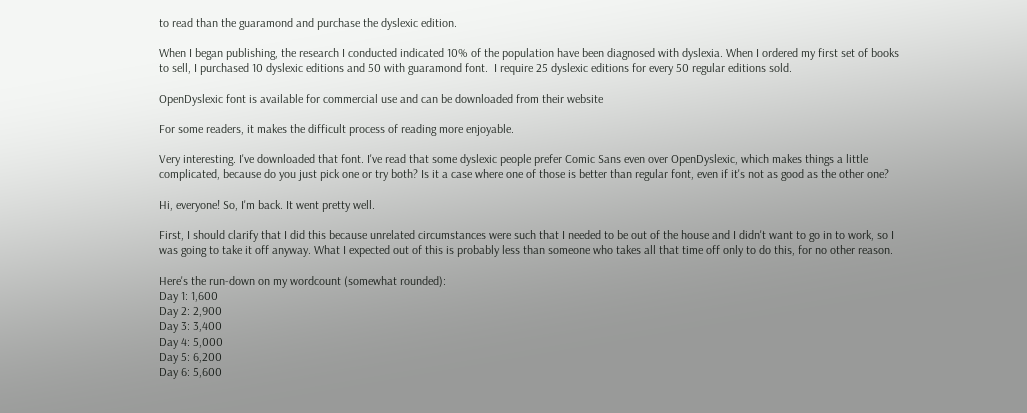to read than the guaramond and purchase the dyslexic edition.

When I began publishing, the research I conducted indicated 10% of the population have been diagnosed with dyslexia. When I ordered my first set of books to sell, I purchased 10 dyslexic editions and 50 with guaramond font.  I require 25 dyslexic editions for every 50 regular editions sold.

OpenDyslexic font is available for commercial use and can be downloaded from their website

For some readers, it makes the difficult process of reading more enjoyable.

Very interesting. I've downloaded that font. I've read that some dyslexic people prefer Comic Sans even over OpenDyslexic, which makes things a little complicated, because do you just pick one or try both? Is it a case where one of those is better than regular font, even if it's not as good as the other one?

Hi, everyone! So, I'm back. It went pretty well.

First, I should clarify that I did this because unrelated circumstances were such that I needed to be out of the house and I didn't want to go in to work, so I was going to take it off anyway. What I expected out of this is probably less than someone who takes all that time off only to do this, for no other reason.

Here's the run-down on my wordcount (somewhat rounded):
Day 1: 1,600
Day 2: 2,900
Day 3: 3,400
Day 4: 5,000
Day 5: 6,200
Day 6: 5,600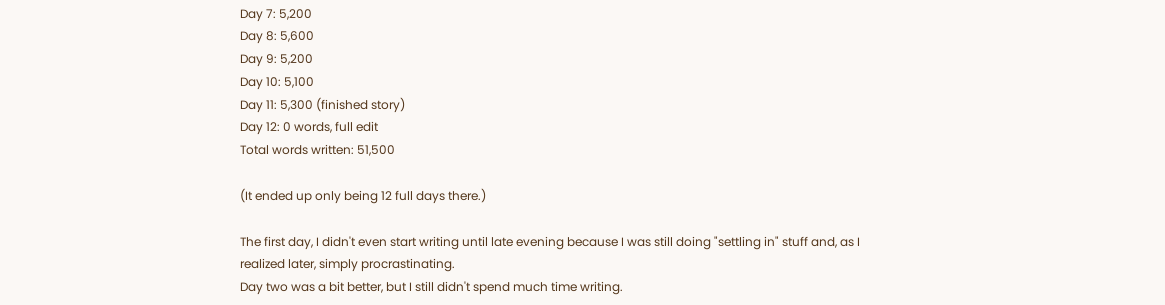Day 7: 5,200
Day 8: 5,600
Day 9: 5,200
Day 10: 5,100
Day 11: 5,300 (finished story)
Day 12: 0 words, full edit
Total words written: 51,500

(It ended up only being 12 full days there.)

The first day, I didn't even start writing until late evening because I was still doing "settling in" stuff and, as I realized later, simply procrastinating.
Day two was a bit better, but I still didn't spend much time writing.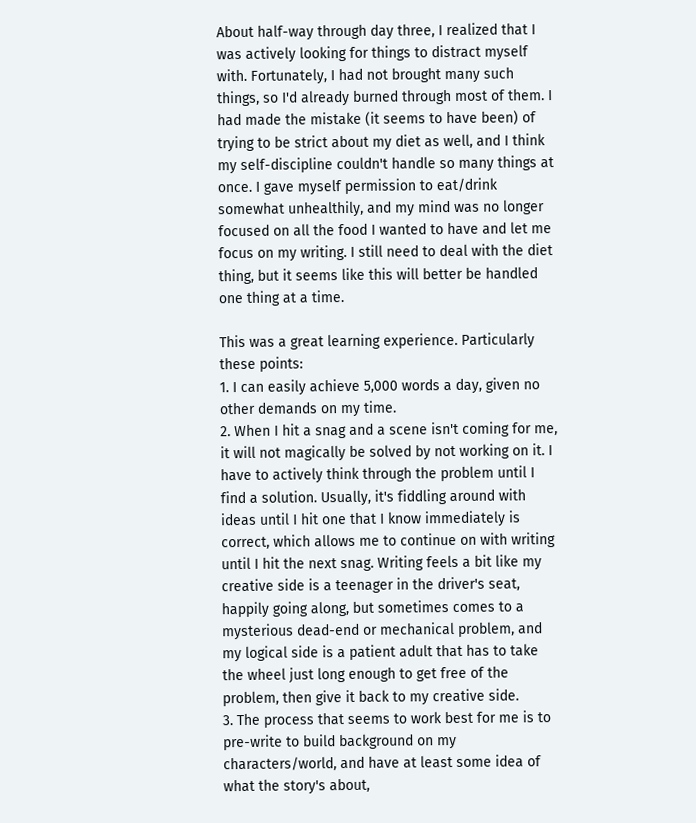About half-way through day three, I realized that I was actively looking for things to distract myself with. Fortunately, I had not brought many such things, so I'd already burned through most of them. I had made the mistake (it seems to have been) of trying to be strict about my diet as well, and I think my self-discipline couldn't handle so many things at once. I gave myself permission to eat/drink somewhat unhealthily, and my mind was no longer focused on all the food I wanted to have and let me focus on my writing. I still need to deal with the diet thing, but it seems like this will better be handled one thing at a time.

This was a great learning experience. Particularly these points:
1. I can easily achieve 5,000 words a day, given no other demands on my time.
2. When I hit a snag and a scene isn't coming for me, it will not magically be solved by not working on it. I have to actively think through the problem until I find a solution. Usually, it's fiddling around with ideas until I hit one that I know immediately is correct, which allows me to continue on with writing until I hit the next snag. Writing feels a bit like my creative side is a teenager in the driver's seat, happily going along, but sometimes comes to a mysterious dead-end or mechanical problem, and my logical side is a patient adult that has to take the wheel just long enough to get free of the problem, then give it back to my creative side.
3. The process that seems to work best for me is to pre-write to build background on my characters/world, and have at least some idea of what the story's about,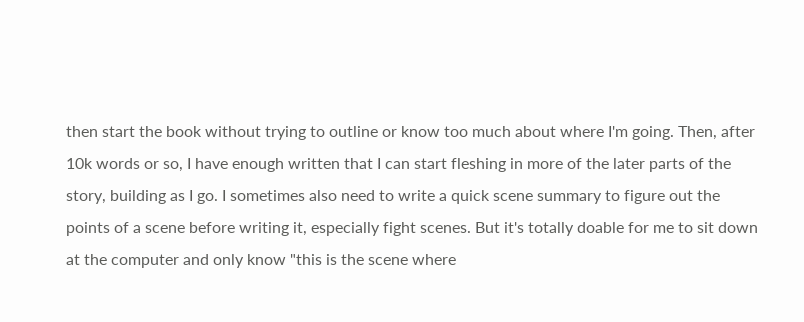then start the book without trying to outline or know too much about where I'm going. Then, after 10k words or so, I have enough written that I can start fleshing in more of the later parts of the story, building as I go. I sometimes also need to write a quick scene summary to figure out the points of a scene before writing it, especially fight scenes. But it's totally doable for me to sit down at the computer and only know "this is the scene where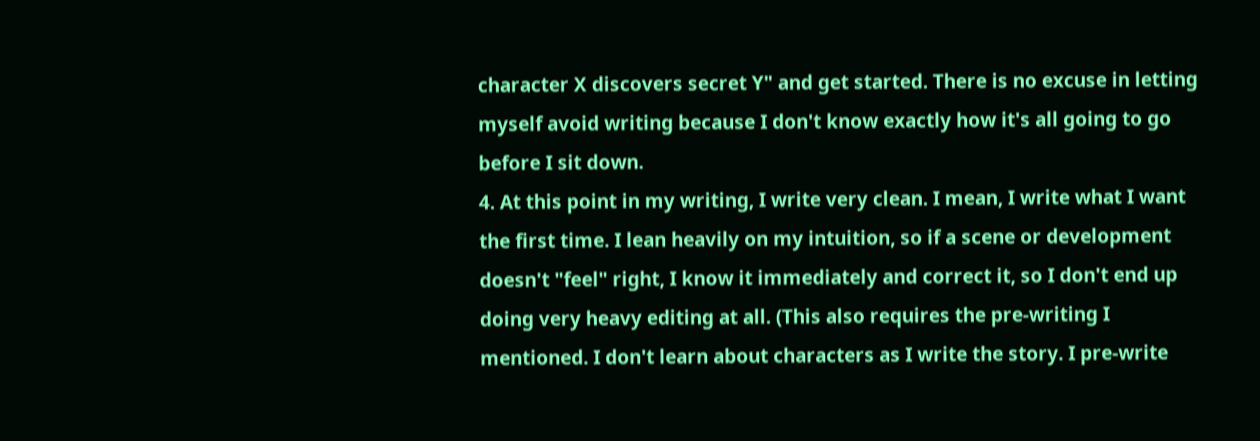character X discovers secret Y" and get started. There is no excuse in letting myself avoid writing because I don't know exactly how it's all going to go before I sit down.
4. At this point in my writing, I write very clean. I mean, I write what I want the first time. I lean heavily on my intuition, so if a scene or development doesn't "feel" right, I know it immediately and correct it, so I don't end up doing very heavy editing at all. (This also requires the pre-writing I mentioned. I don't learn about characters as I write the story. I pre-write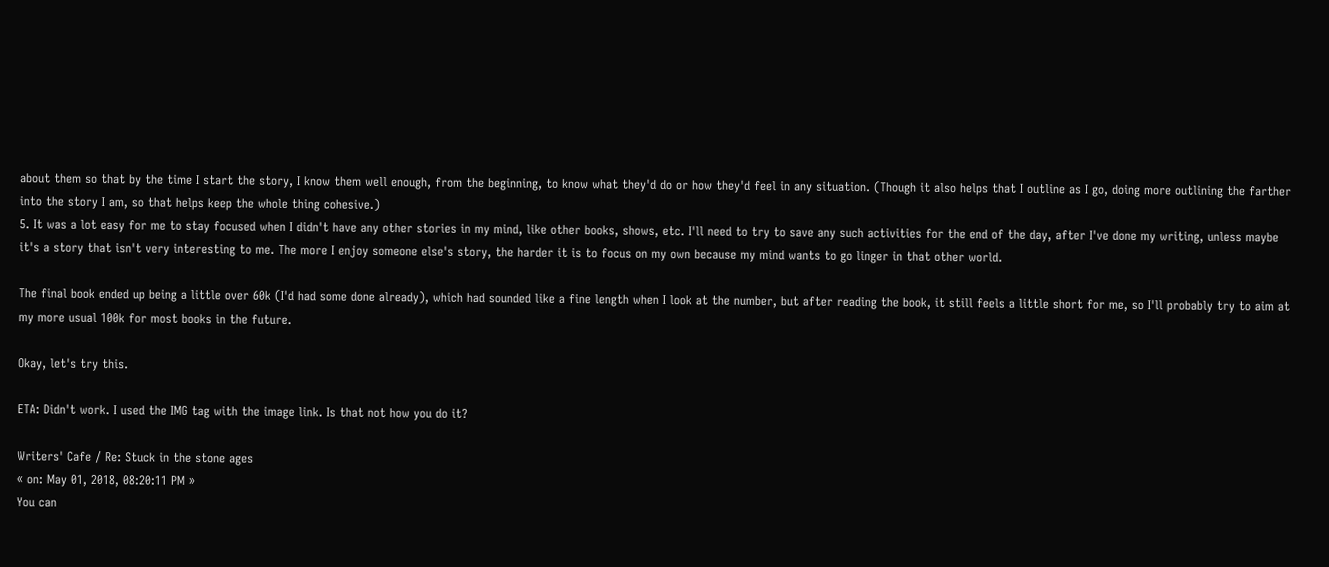about them so that by the time I start the story, I know them well enough, from the beginning, to know what they'd do or how they'd feel in any situation. (Though it also helps that I outline as I go, doing more outlining the farther into the story I am, so that helps keep the whole thing cohesive.)
5. It was a lot easy for me to stay focused when I didn't have any other stories in my mind, like other books, shows, etc. I'll need to try to save any such activities for the end of the day, after I've done my writing, unless maybe it's a story that isn't very interesting to me. The more I enjoy someone else's story, the harder it is to focus on my own because my mind wants to go linger in that other world.

The final book ended up being a little over 60k (I'd had some done already), which had sounded like a fine length when I look at the number, but after reading the book, it still feels a little short for me, so I'll probably try to aim at my more usual 100k for most books in the future.

Okay, let's try this.

ETA: Didn't work. I used the IMG tag with the image link. Is that not how you do it?

Writers' Cafe / Re: Stuck in the stone ages
« on: May 01, 2018, 08:20:11 PM »
You can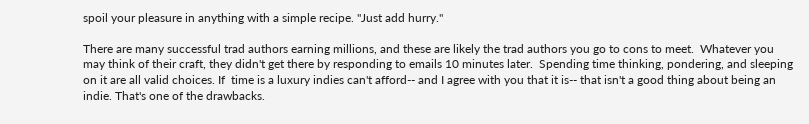spoil your pleasure in anything with a simple recipe. "Just add hurry."

There are many successful trad authors earning millions, and these are likely the trad authors you go to cons to meet.  Whatever you may think of their craft, they didn't get there by responding to emails 10 minutes later.  Spending time thinking, pondering, and sleeping on it are all valid choices. If  time is a luxury indies can't afford-- and I agree with you that it is-- that isn't a good thing about being an indie. That's one of the drawbacks.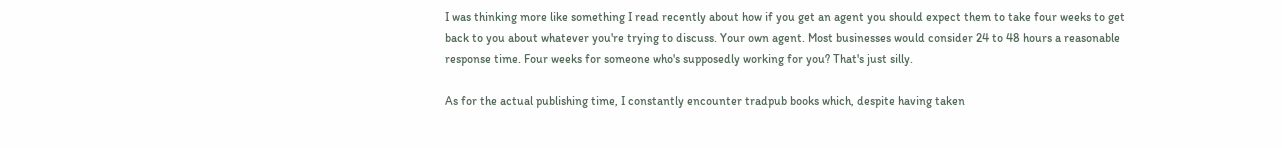I was thinking more like something I read recently about how if you get an agent you should expect them to take four weeks to get back to you about whatever you're trying to discuss. Your own agent. Most businesses would consider 24 to 48 hours a reasonable response time. Four weeks for someone who's supposedly working for you? That's just silly.

As for the actual publishing time, I constantly encounter tradpub books which, despite having taken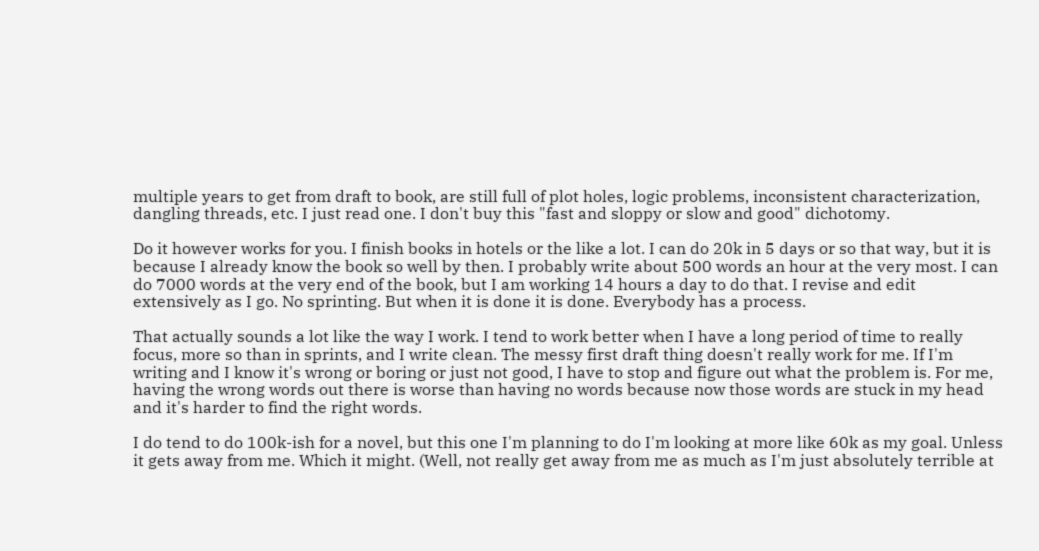multiple years to get from draft to book, are still full of plot holes, logic problems, inconsistent characterization, dangling threads, etc. I just read one. I don't buy this "fast and sloppy or slow and good" dichotomy.

Do it however works for you. I finish books in hotels or the like a lot. I can do 20k in 5 days or so that way, but it is because I already know the book so well by then. I probably write about 500 words an hour at the very most. I can do 7000 words at the very end of the book, but I am working 14 hours a day to do that. I revise and edit extensively as I go. No sprinting. But when it is done it is done. Everybody has a process.

That actually sounds a lot like the way I work. I tend to work better when I have a long period of time to really focus, more so than in sprints, and I write clean. The messy first draft thing doesn't really work for me. If I'm writing and I know it's wrong or boring or just not good, I have to stop and figure out what the problem is. For me, having the wrong words out there is worse than having no words because now those words are stuck in my head and it's harder to find the right words.

I do tend to do 100k-ish for a novel, but this one I'm planning to do I'm looking at more like 60k as my goal. Unless it gets away from me. Which it might. (Well, not really get away from me as much as I'm just absolutely terrible at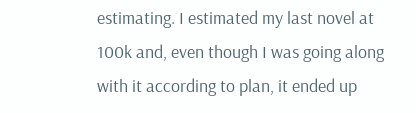estimating. I estimated my last novel at 100k and, even though I was going along with it according to plan, it ended up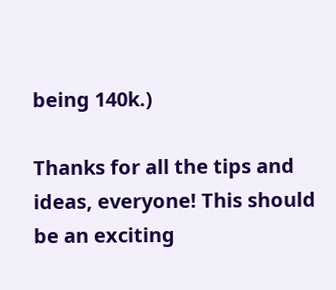being 140k.)

Thanks for all the tips and ideas, everyone! This should be an exciting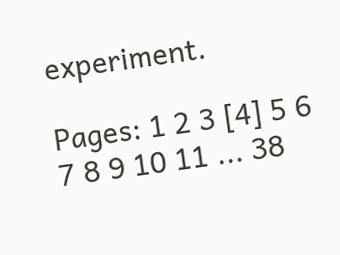experiment.

Pages: 1 2 3 [4] 5 6 7 8 9 10 11 ... 38